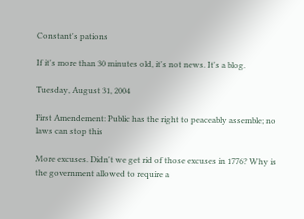Constant's pations

If it's more than 30 minutes old, it's not news. It's a blog.

Tuesday, August 31, 2004

First Amendement: Public has the right to peaceably assemble; no laws can stop this

More excuses. Didn't we get rid of those excuses in 1776? Why is the government allowed to require a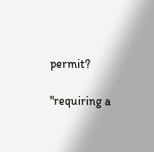permit?

"requiring a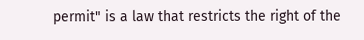permit" is a law that restricts the right of the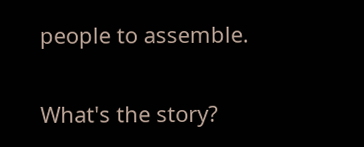people to assemble.

What's the story?